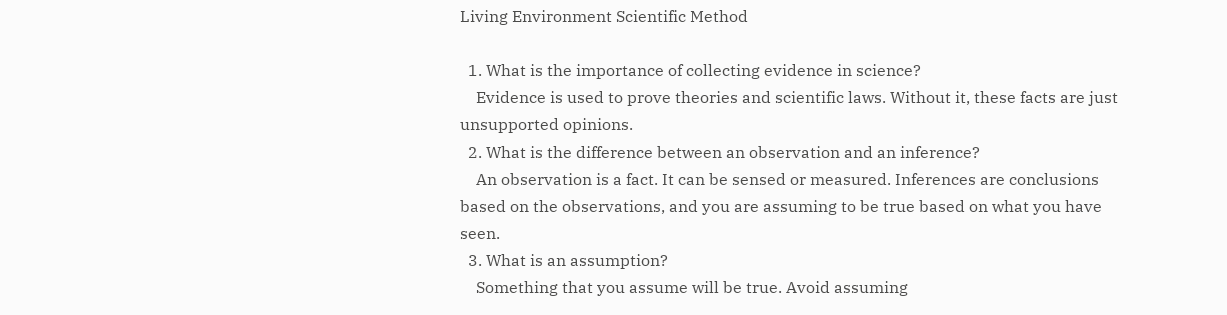Living Environment Scientific Method

  1. What is the importance of collecting evidence in science?
    Evidence is used to prove theories and scientific laws. Without it, these facts are just unsupported opinions.
  2. What is the difference between an observation and an inference?
    An observation is a fact. It can be sensed or measured. Inferences are conclusions based on the observations, and you are assuming to be true based on what you have seen.
  3. What is an assumption?
    Something that you assume will be true. Avoid assuming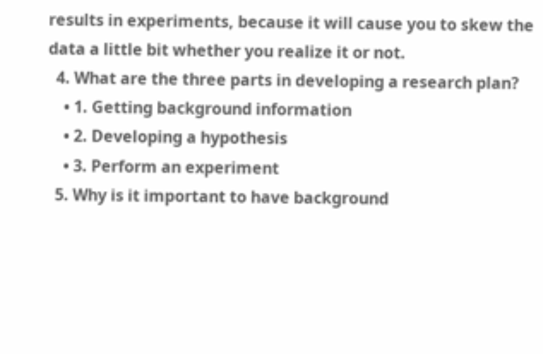results in experiments, because it will cause you to skew the data a little bit whether you realize it or not.
  4. What are the three parts in developing a research plan?
    • 1. Getting background information
    • 2. Developing a hypothesis
    • 3. Perform an experiment
  5. Why is it important to have background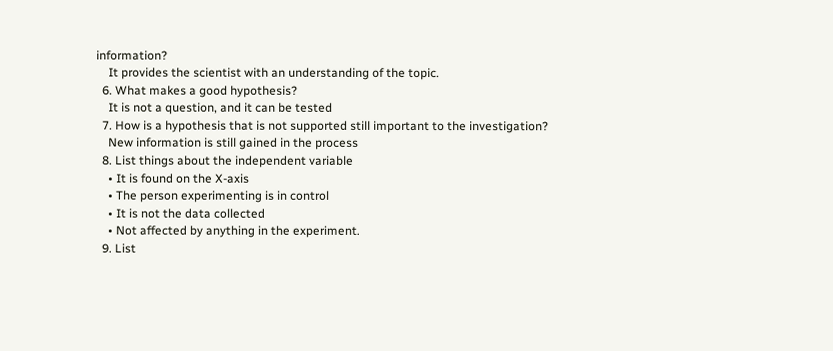information?
    It provides the scientist with an understanding of the topic.
  6. What makes a good hypothesis?
    It is not a question, and it can be tested
  7. How is a hypothesis that is not supported still important to the investigation?
    New information is still gained in the process
  8. List things about the independent variable
    • It is found on the X-axis
    • The person experimenting is in control
    • It is not the data collected
    • Not affected by anything in the experiment.
  9. List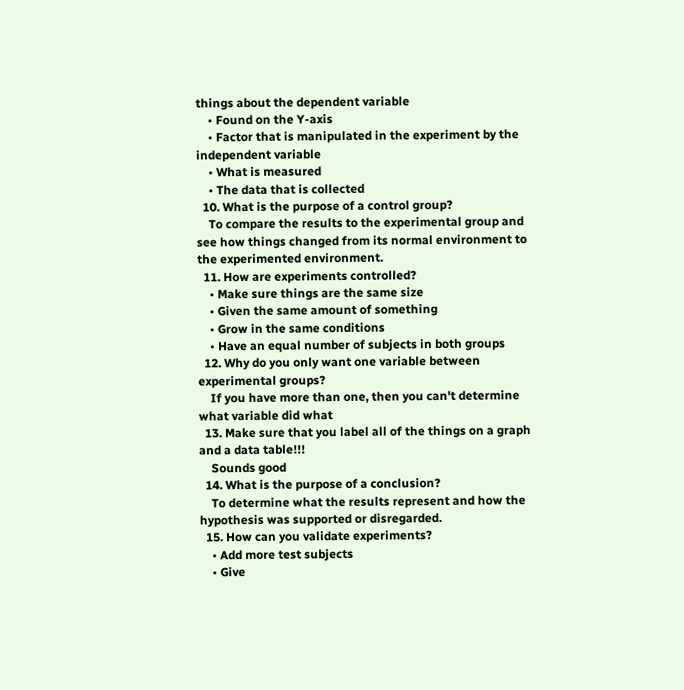things about the dependent variable
    • Found on the Y-axis
    • Factor that is manipulated in the experiment by the independent variable
    • What is measured
    • The data that is collected
  10. What is the purpose of a control group?
    To compare the results to the experimental group and see how things changed from its normal environment to the experimented environment.
  11. How are experiments controlled?
    • Make sure things are the same size
    • Given the same amount of something
    • Grow in the same conditions
    • Have an equal number of subjects in both groups
  12. Why do you only want one variable between experimental groups?
    If you have more than one, then you can't determine what variable did what
  13. Make sure that you label all of the things on a graph and a data table!!!
    Sounds good
  14. What is the purpose of a conclusion?
    To determine what the results represent and how the hypothesis was supported or disregarded.
  15. How can you validate experiments?
    • Add more test subjects
    • Give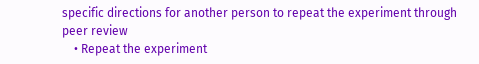specific directions for another person to repeat the experiment through peer review
    • Repeat the experiment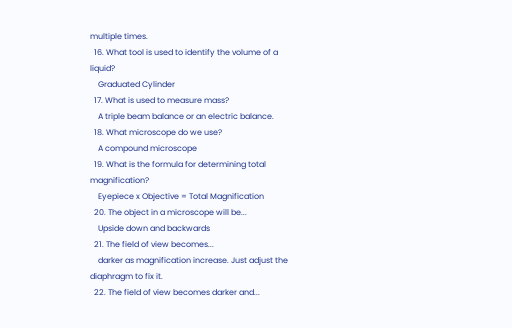multiple times.
  16. What tool is used to identify the volume of a liquid?
    Graduated Cylinder
  17. What is used to measure mass?
    A triple beam balance or an electric balance.
  18. What microscope do we use?
    A compound microscope
  19. What is the formula for determining total magnification?
    Eyepiece x Objective = Total Magnification
  20. The object in a microscope will be...
    Upside down and backwards
  21. The field of view becomes...
    darker as magnification increase. Just adjust the diaphragm to fix it.
  22. The field of view becomes darker and...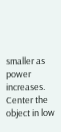smaller as power increases. Center the object in low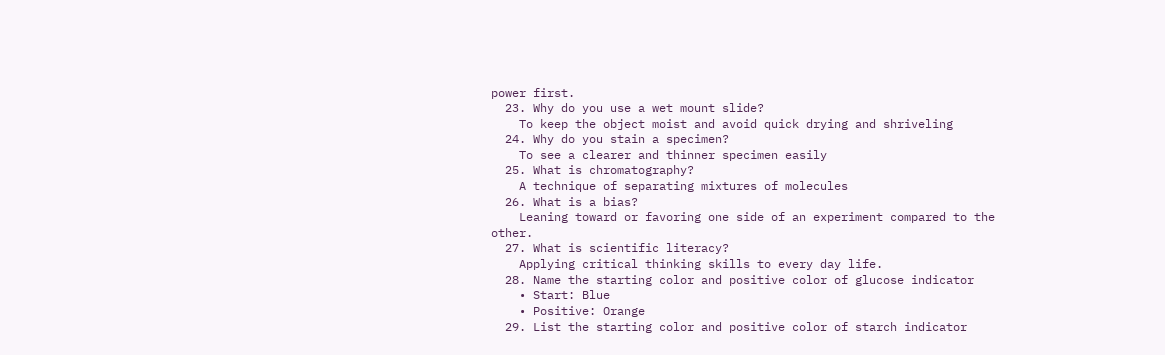power first.
  23. Why do you use a wet mount slide?
    To keep the object moist and avoid quick drying and shriveling
  24. Why do you stain a specimen?
    To see a clearer and thinner specimen easily
  25. What is chromatography?
    A technique of separating mixtures of molecules
  26. What is a bias?
    Leaning toward or favoring one side of an experiment compared to the other.
  27. What is scientific literacy?
    Applying critical thinking skills to every day life.
  28. Name the starting color and positive color of glucose indicator
    • Start: Blue
    • Positive: Orange
  29. List the starting color and positive color of starch indicator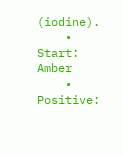(iodine).
    • Start: Amber
    • Positive: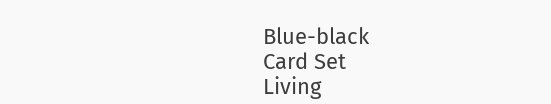Blue-black
Card Set
Living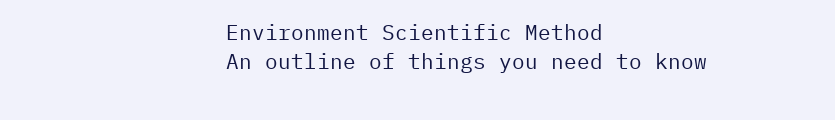Environment Scientific Method
An outline of things you need to know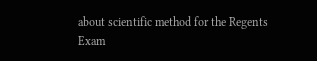about scientific method for the Regents Exam